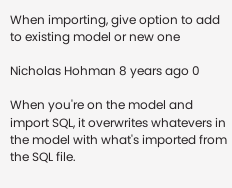When importing, give option to add to existing model or new one

Nicholas Hohman 8 years ago 0

When you're on the model and import SQL, it overwrites whatevers in the model with what's imported from the SQL file.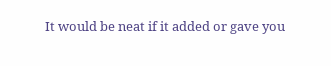It would be neat if it added or gave you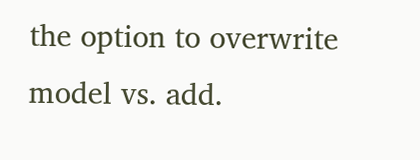the option to overwrite model vs. add.